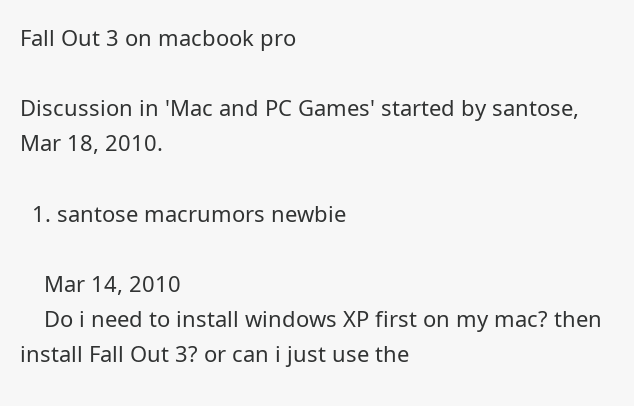Fall Out 3 on macbook pro

Discussion in 'Mac and PC Games' started by santose, Mar 18, 2010.

  1. santose macrumors newbie

    Mar 14, 2010
    Do i need to install windows XP first on my mac? then install Fall Out 3? or can i just use the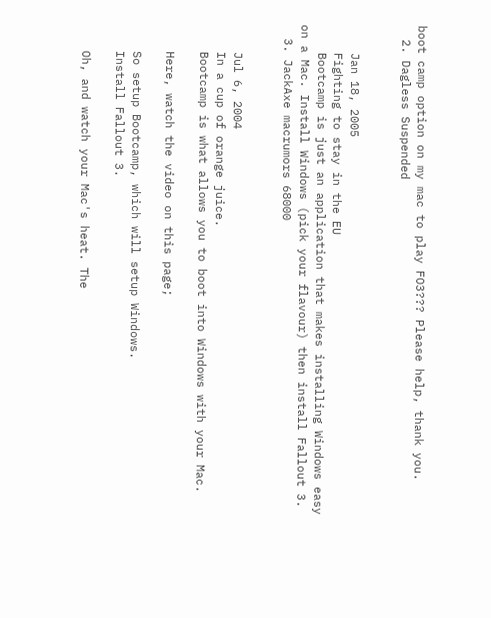boot camp option on my mac to play FO3??? Please help, thank you.
  2. Dagless Suspended


    Jan 18, 2005
    Fighting to stay in the EU
    Bootcamp is just an application that makes installing Windows easy on a Mac. Install Windows (pick your flavour) then install Fallout 3.
  3. JackAxe macrumors 68000


    Jul 6, 2004
    In a cup of orange juice.
    Bootcamp is what allows you to boot into Windows with your Mac.

    Here, watch the video on this page;

    So setup Bootcamp, which will setup Windows.
    Install Fallout 3.

    Oh, and watch your Mac's heat. The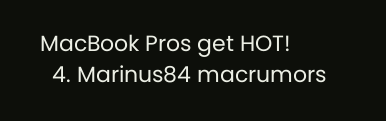MacBook Pros get HOT!
  4. Marinus84 macrumors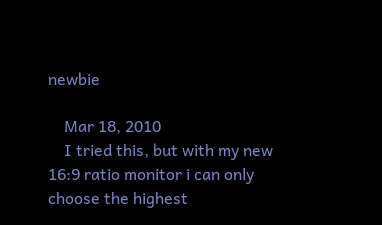newbie

    Mar 18, 2010
    I tried this, but with my new 16:9 ratio monitor i can only choose the highest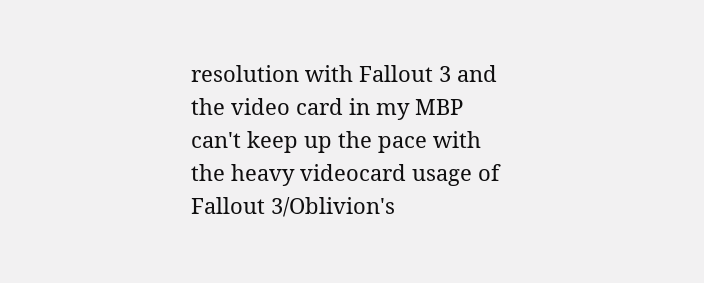resolution with Fallout 3 and the video card in my MBP can't keep up the pace with the heavy videocard usage of Fallout 3/Oblivion's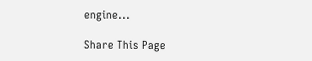engine...

Share This Page